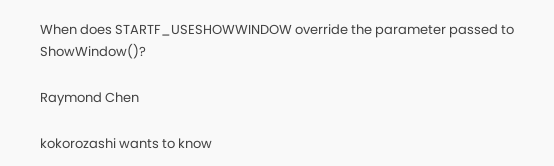When does STARTF_USESHOWWINDOW override the parameter passed to ShowWindow()?

Raymond Chen

kokorozashi wants to know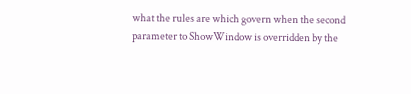what the rules are which govern when the second parameter to ShowWindow is overridden by the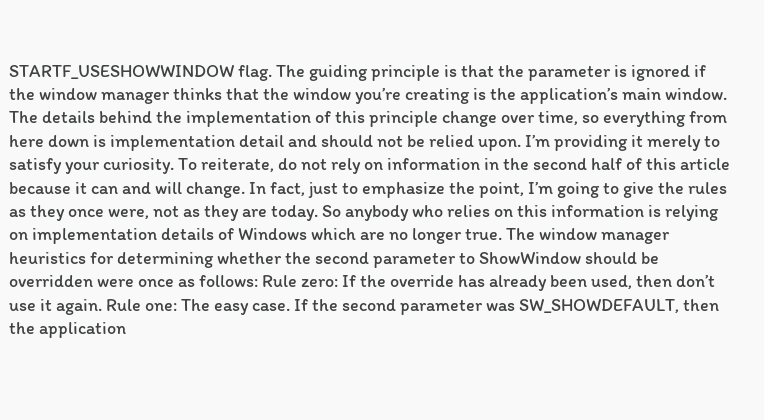STARTF_USESHOWWINDOW flag. The guiding principle is that the parameter is ignored if the window manager thinks that the window you’re creating is the application’s main window. The details behind the implementation of this principle change over time, so everything from here down is implementation detail and should not be relied upon. I’m providing it merely to satisfy your curiosity. To reiterate, do not rely on information in the second half of this article because it can and will change. In fact, just to emphasize the point, I’m going to give the rules as they once were, not as they are today. So anybody who relies on this information is relying on implementation details of Windows which are no longer true. The window manager heuristics for determining whether the second parameter to ShowWindow should be overridden were once as follows: Rule zero: If the override has already been used, then don’t use it again. Rule one: The easy case. If the second parameter was SW_SHOWDEFAULT, then the application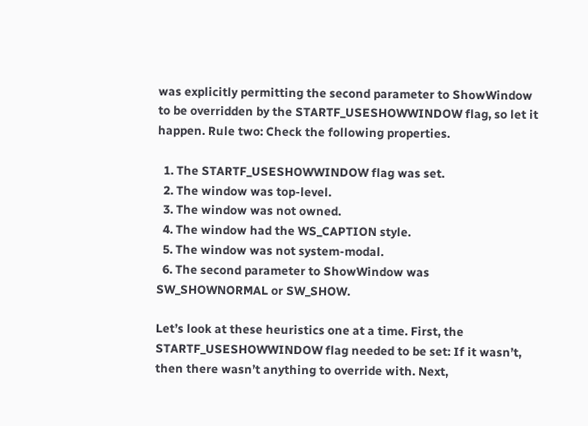was explicitly permitting the second parameter to ShowWindow to be overridden by the STARTF_USESHOWWINDOW flag, so let it happen. Rule two: Check the following properties.

  1. The STARTF_USESHOWWINDOW flag was set.
  2. The window was top-level.
  3. The window was not owned.
  4. The window had the WS_CAPTION style.
  5. The window was not system-modal.
  6. The second parameter to ShowWindow was SW_SHOWNORMAL or SW_SHOW.

Let’s look at these heuristics one at a time. First, the STARTF_USESHOWWINDOW flag needed to be set: If it wasn’t, then there wasn’t anything to override with. Next,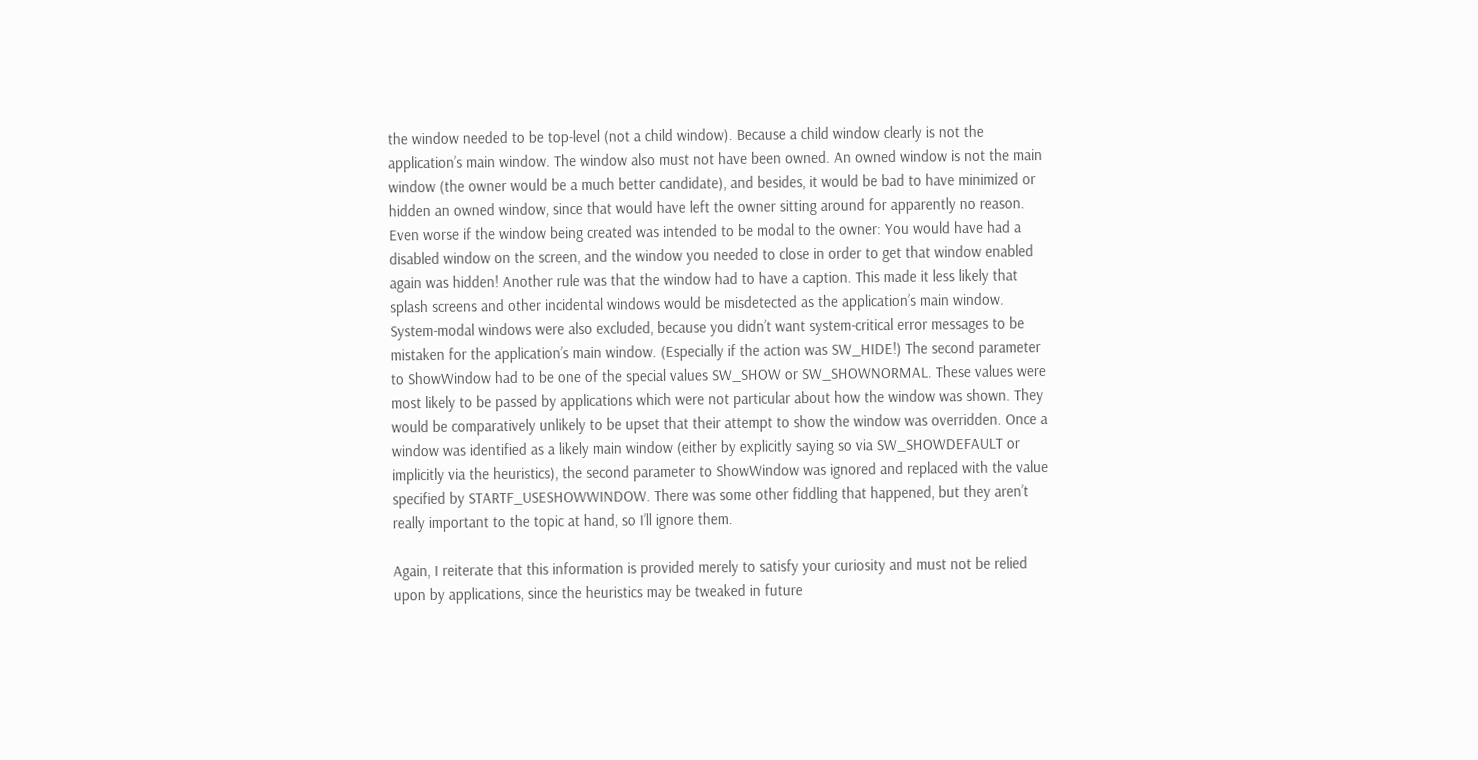the window needed to be top-level (not a child window). Because a child window clearly is not the application’s main window. The window also must not have been owned. An owned window is not the main window (the owner would be a much better candidate), and besides, it would be bad to have minimized or hidden an owned window, since that would have left the owner sitting around for apparently no reason. Even worse if the window being created was intended to be modal to the owner: You would have had a disabled window on the screen, and the window you needed to close in order to get that window enabled again was hidden! Another rule was that the window had to have a caption. This made it less likely that splash screens and other incidental windows would be misdetected as the application’s main window. System-modal windows were also excluded, because you didn’t want system-critical error messages to be mistaken for the application’s main window. (Especially if the action was SW_HIDE!) The second parameter to ShowWindow had to be one of the special values SW_SHOW or SW_SHOWNORMAL. These values were most likely to be passed by applications which were not particular about how the window was shown. They would be comparatively unlikely to be upset that their attempt to show the window was overridden. Once a window was identified as a likely main window (either by explicitly saying so via SW_SHOWDEFAULT or implicitly via the heuristics), the second parameter to ShowWindow was ignored and replaced with the value specified by STARTF_USESHOWWINDOW. There was some other fiddling that happened, but they aren’t really important to the topic at hand, so I’ll ignore them.

Again, I reiterate that this information is provided merely to satisfy your curiosity and must not be relied upon by applications, since the heuristics may be tweaked in future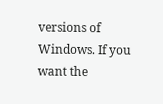versions of Windows. If you want the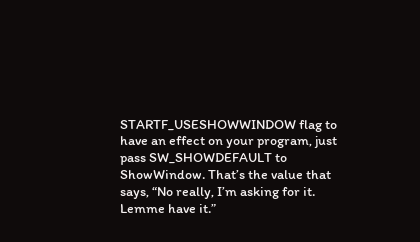STARTF_USESHOWWINDOW flag to have an effect on your program, just pass SW_SHOWDEFAULT to ShowWindow. That’s the value that says, “No really, I’m asking for it. Lemme have it.”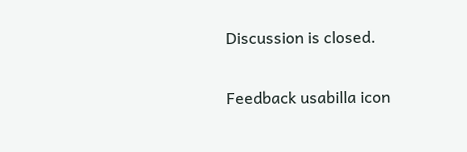Discussion is closed.

Feedback usabilla icon